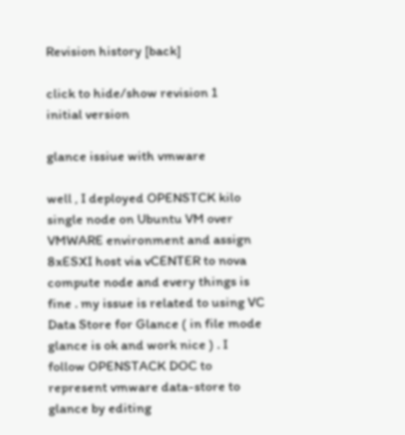Revision history [back]

click to hide/show revision 1
initial version

glance issiue with vmware

well , I deployed OPENSTCK kilo single node on Ubuntu VM over VMWARE environment and assign 8xESXI host via vCENTER to nova compute node and every things is fine . my issue is related to using VC Data Store for Glance ( in file mode glance is ok and work nice ) . I follow OPENSTACK DOC to represent vmware data-store to glance by editing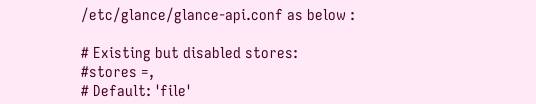/etc/glance/glance-api.conf as below :

# Existing but disabled stores:
#stores =,
# Default: 'file'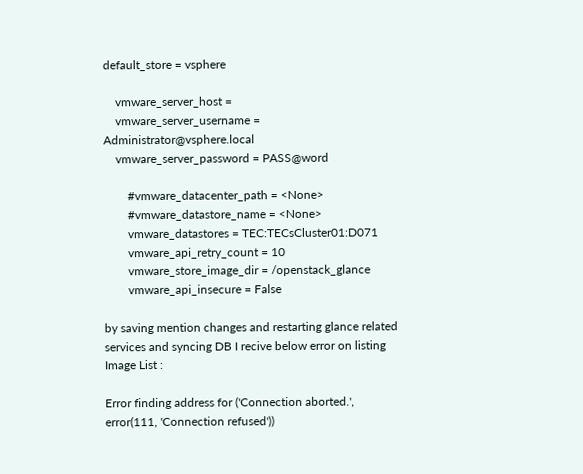default_store = vsphere

    vmware_server_host =
    vmware_server_username = Administrator@vsphere.local
    vmware_server_password = PASS@word

        #vmware_datacenter_path = <None>
        #vmware_datastore_name = <None>
        vmware_datastores = TEC:TECsCluster01:D071
        vmware_api_retry_count = 10
        vmware_store_image_dir = /openstack_glance
        vmware_api_insecure = False

by saving mention changes and restarting glance related services and syncing DB I recive below error on listing Image List :

Error finding address for ('Connection aborted.', error(111, 'Connection refused'))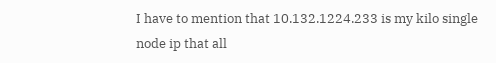I have to mention that 10.132.1224.233 is my kilo single node ip that all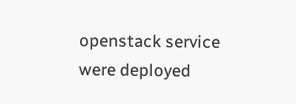openstack service were deployed